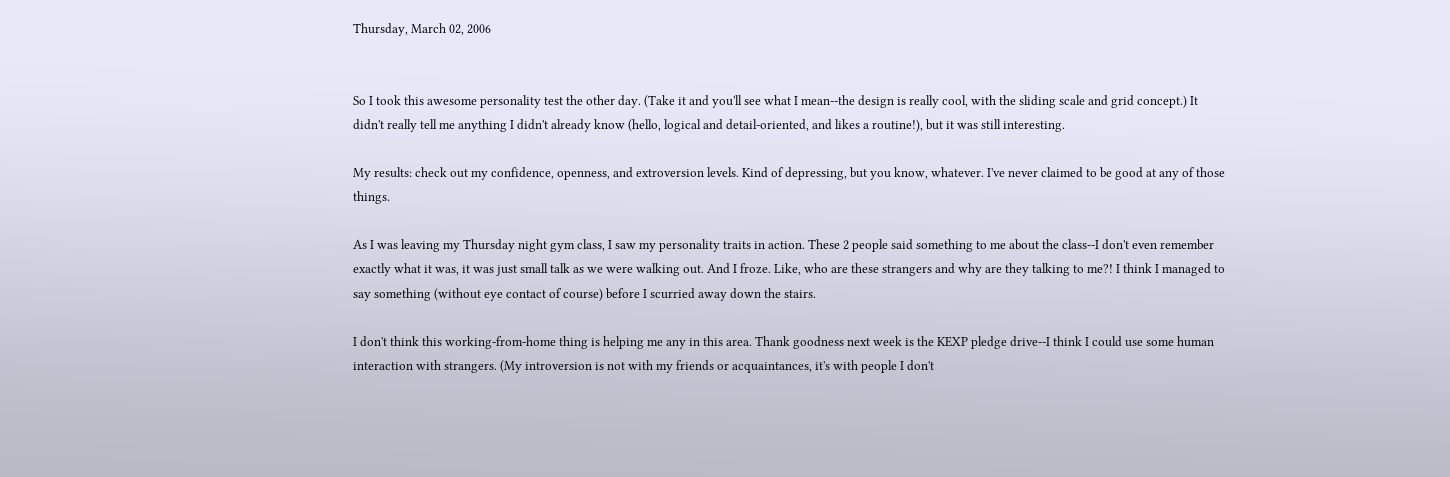Thursday, March 02, 2006


So I took this awesome personality test the other day. (Take it and you'll see what I mean--the design is really cool, with the sliding scale and grid concept.) It didn't really tell me anything I didn't already know (hello, logical and detail-oriented, and likes a routine!), but it was still interesting.

My results: check out my confidence, openness, and extroversion levels. Kind of depressing, but you know, whatever. I've never claimed to be good at any of those things.

As I was leaving my Thursday night gym class, I saw my personality traits in action. These 2 people said something to me about the class--I don't even remember exactly what it was, it was just small talk as we were walking out. And I froze. Like, who are these strangers and why are they talking to me?! I think I managed to say something (without eye contact of course) before I scurried away down the stairs.

I don't think this working-from-home thing is helping me any in this area. Thank goodness next week is the KEXP pledge drive--I think I could use some human interaction with strangers. (My introversion is not with my friends or acquaintances, it's with people I don't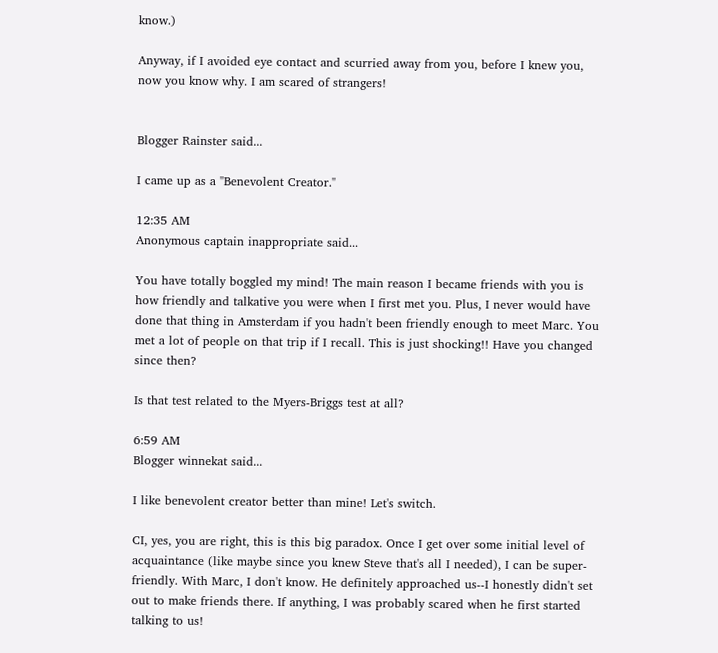know.)

Anyway, if I avoided eye contact and scurried away from you, before I knew you, now you know why. I am scared of strangers!


Blogger Rainster said...

I came up as a "Benevolent Creator."

12:35 AM
Anonymous captain inappropriate said...

You have totally boggled my mind! The main reason I became friends with you is how friendly and talkative you were when I first met you. Plus, I never would have done that thing in Amsterdam if you hadn't been friendly enough to meet Marc. You met a lot of people on that trip if I recall. This is just shocking!! Have you changed since then?

Is that test related to the Myers-Briggs test at all?

6:59 AM
Blogger winnekat said...

I like benevolent creator better than mine! Let's switch.

CI, yes, you are right, this is this big paradox. Once I get over some initial level of acquaintance (like maybe since you knew Steve that's all I needed), I can be super-friendly. With Marc, I don't know. He definitely approached us--I honestly didn't set out to make friends there. If anything, I was probably scared when he first started talking to us!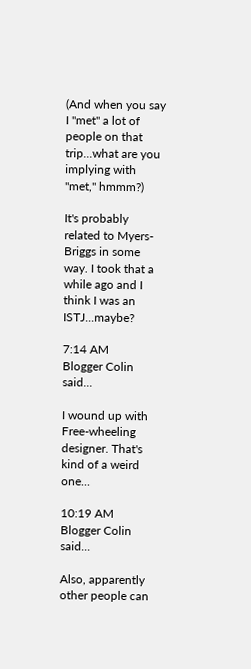(And when you say I "met" a lot of people on that trip...what are you implying with "met," hmmm?)

It's probably related to Myers-Briggs in some way. I took that a while ago and I think I was an ISTJ...maybe?

7:14 AM
Blogger Colin said...

I wound up with Free-wheeling designer. That's kind of a weird one...

10:19 AM
Blogger Colin said...

Also, apparently other people can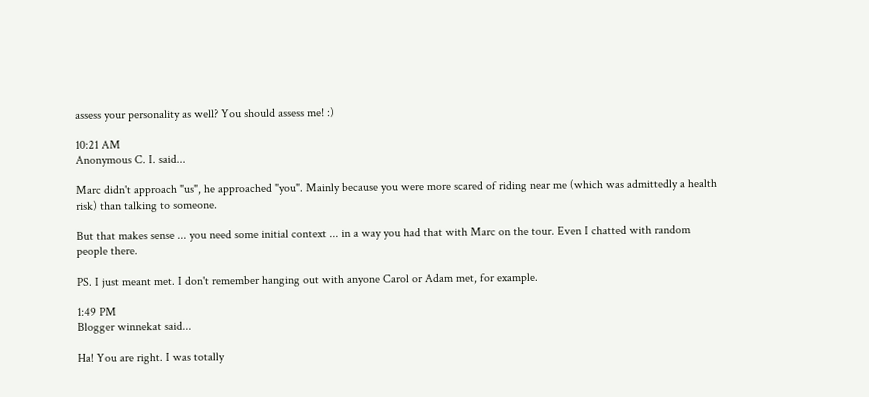assess your personality as well? You should assess me! :)

10:21 AM
Anonymous C. I. said...

Marc didn't approach "us", he approached "you". Mainly because you were more scared of riding near me (which was admittedly a health risk) than talking to someone.

But that makes sense ... you need some initial context ... in a way you had that with Marc on the tour. Even I chatted with random people there.

PS. I just meant met. I don't remember hanging out with anyone Carol or Adam met, for example.

1:49 PM
Blogger winnekat said...

Ha! You are right. I was totally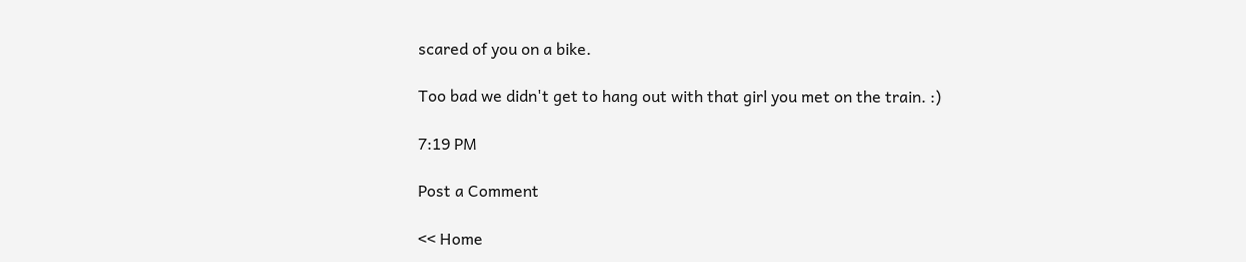scared of you on a bike.

Too bad we didn't get to hang out with that girl you met on the train. :)

7:19 PM

Post a Comment

<< Home